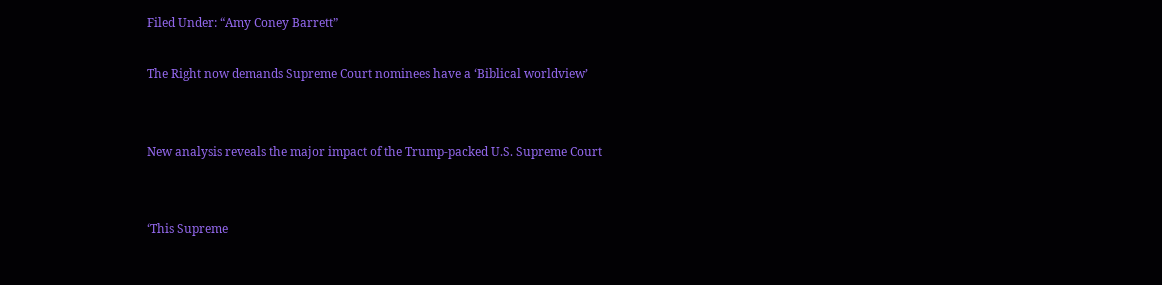Filed Under: “Amy Coney Barrett”

The Right now demands Supreme Court nominees have a ‘Biblical worldview’


New analysis reveals the major impact of the Trump-packed U.S. Supreme Court


‘This Supreme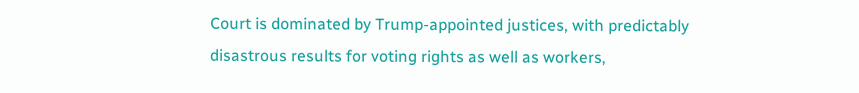Court is dominated by Trump-appointed justices, with predictably disastrous results for voting rights as well as workers,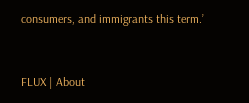consumers, and immigrants this term.’


FLUX | About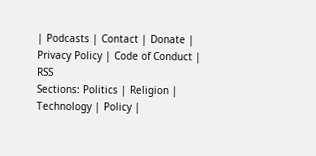| Podcasts | Contact | Donate | Privacy Policy | Code of Conduct | RSS
Sections: Politics | Religion | Technology | Policy |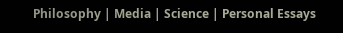Philosophy | Media | Science | Personal Essays